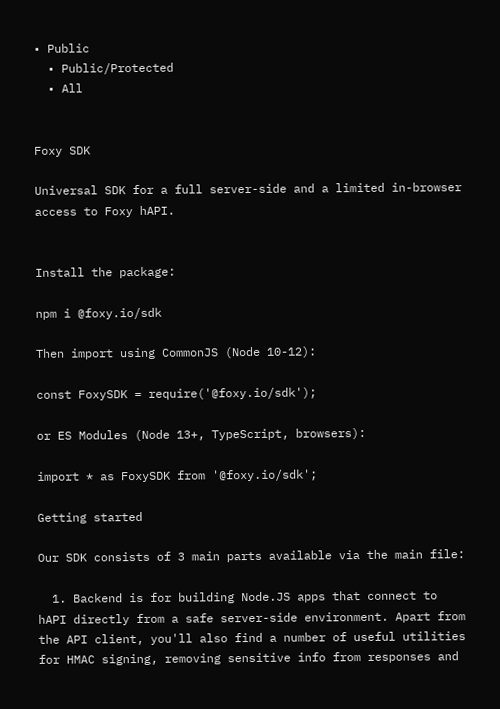• Public
  • Public/Protected
  • All


Foxy SDK

Universal SDK for a full server-side and a limited in-browser access to Foxy hAPI.


Install the package:

npm i @foxy.io/sdk

Then import using CommonJS (Node 10-12):

const FoxySDK = require('@foxy.io/sdk');

or ES Modules (Node 13+, TypeScript, browsers):

import * as FoxySDK from '@foxy.io/sdk';

Getting started

Our SDK consists of 3 main parts available via the main file:

  1. Backend is for building Node.JS apps that connect to hAPI directly from a safe server-side environment. Apart from the API client, you'll also find a number of useful utilities for HMAC signing, removing sensitive info from responses and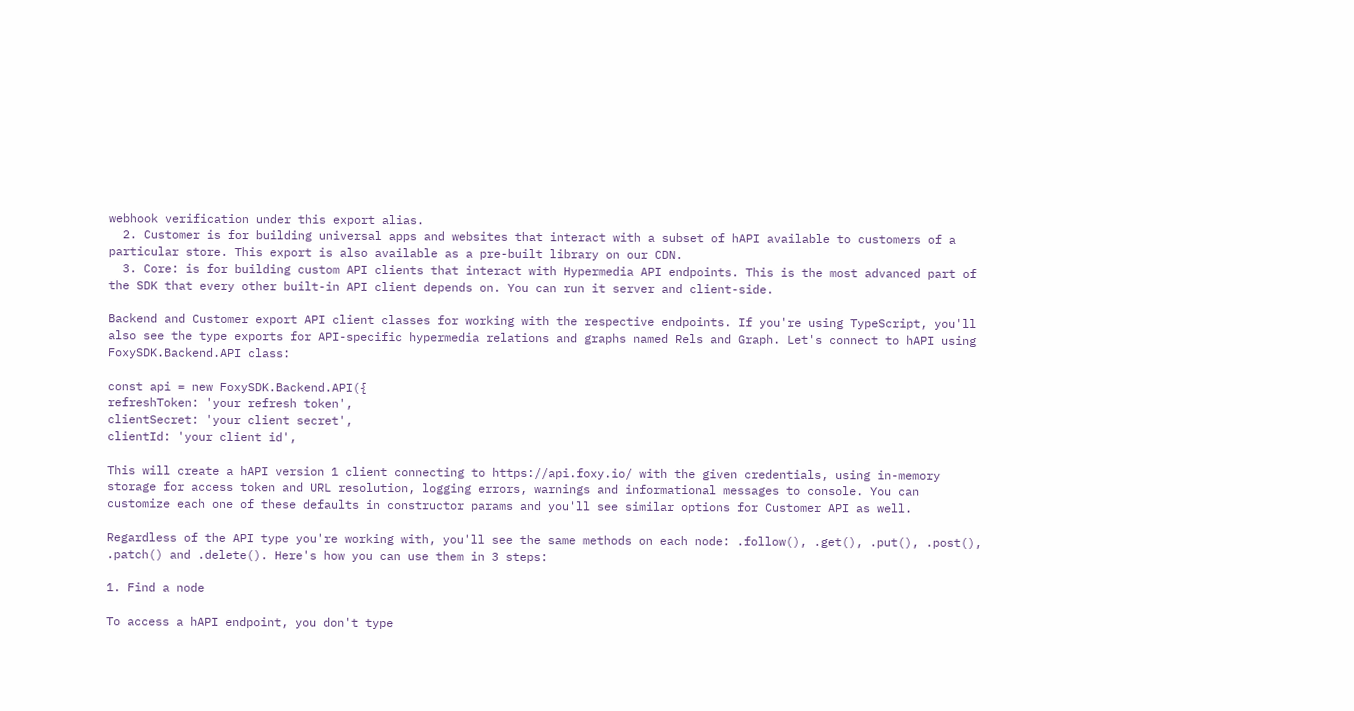webhook verification under this export alias.
  2. Customer is for building universal apps and websites that interact with a subset of hAPI available to customers of a particular store. This export is also available as a pre-built library on our CDN.
  3. Core: is for building custom API clients that interact with Hypermedia API endpoints. This is the most advanced part of the SDK that every other built-in API client depends on. You can run it server and client-side.

Backend and Customer export API client classes for working with the respective endpoints. If you're using TypeScript, you'll also see the type exports for API-specific hypermedia relations and graphs named Rels and Graph. Let's connect to hAPI using FoxySDK.Backend.API class:

const api = new FoxySDK.Backend.API({
refreshToken: 'your refresh token',
clientSecret: 'your client secret',
clientId: 'your client id',

This will create a hAPI version 1 client connecting to https://api.foxy.io/ with the given credentials, using in-memory storage for access token and URL resolution, logging errors, warnings and informational messages to console. You can customize each one of these defaults in constructor params and you'll see similar options for Customer API as well.

Regardless of the API type you're working with, you'll see the same methods on each node: .follow(), .get(), .put(), .post(), .patch() and .delete(). Here's how you can use them in 3 steps:

1. Find a node

To access a hAPI endpoint, you don't type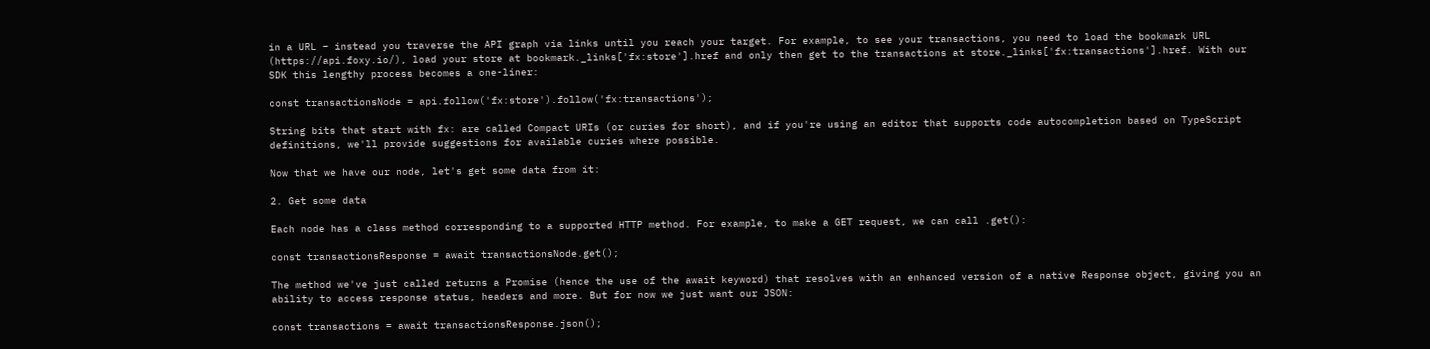in a URL – instead you traverse the API graph via links until you reach your target. For example, to see your transactions, you need to load the bookmark URL (https://api.foxy.io/), load your store at bookmark._links['fx:store'].href and only then get to the transactions at store._links['fx:transactions'].href. With our SDK this lengthy process becomes a one-liner:

const transactionsNode = api.follow('fx:store').follow('fx:transactions');

String bits that start with fx: are called Compact URIs (or curies for short), and if you're using an editor that supports code autocompletion based on TypeScript definitions, we'll provide suggestions for available curies where possible.

Now that we have our node, let's get some data from it:

2. Get some data

Each node has a class method corresponding to a supported HTTP method. For example, to make a GET request, we can call .get():

const transactionsResponse = await transactionsNode.get();

The method we've just called returns a Promise (hence the use of the await keyword) that resolves with an enhanced version of a native Response object, giving you an ability to access response status, headers and more. But for now we just want our JSON:

const transactions = await transactionsResponse.json();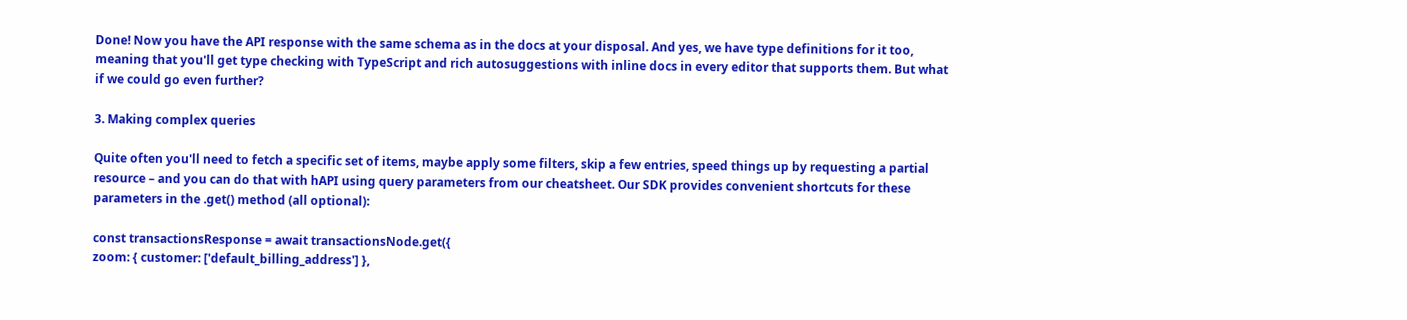Done! Now you have the API response with the same schema as in the docs at your disposal. And yes, we have type definitions for it too, meaning that you'll get type checking with TypeScript and rich autosuggestions with inline docs in every editor that supports them. But what if we could go even further?

3. Making complex queries

Quite often you'll need to fetch a specific set of items, maybe apply some filters, skip a few entries, speed things up by requesting a partial resource – and you can do that with hAPI using query parameters from our cheatsheet. Our SDK provides convenient shortcuts for these parameters in the .get() method (all optional):

const transactionsResponse = await transactionsNode.get({
zoom: { customer: ['default_billing_address'] },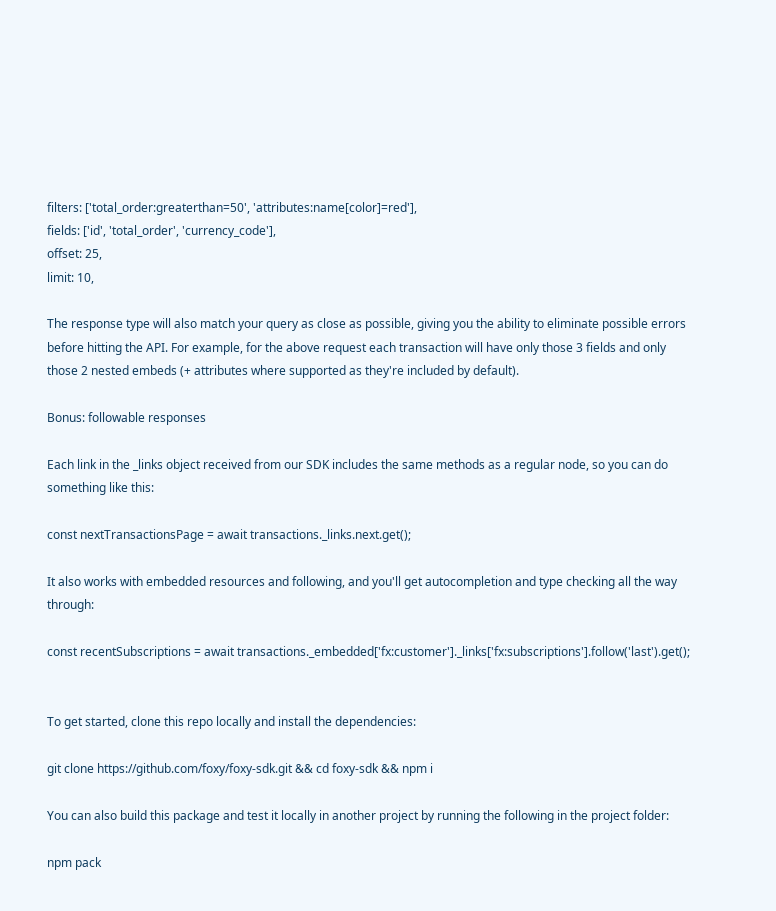filters: ['total_order:greaterthan=50', 'attributes:name[color]=red'],
fields: ['id', 'total_order', 'currency_code'],
offset: 25,
limit: 10,

The response type will also match your query as close as possible, giving you the ability to eliminate possible errors before hitting the API. For example, for the above request each transaction will have only those 3 fields and only those 2 nested embeds (+ attributes where supported as they're included by default).

Bonus: followable responses

Each link in the _links object received from our SDK includes the same methods as a regular node, so you can do something like this:

const nextTransactionsPage = await transactions._links.next.get();

It also works with embedded resources and following, and you'll get autocompletion and type checking all the way through:

const recentSubscriptions = await transactions._embedded['fx:customer']._links['fx:subscriptions'].follow('last').get();


To get started, clone this repo locally and install the dependencies:

git clone https://github.com/foxy/foxy-sdk.git && cd foxy-sdk && npm i

You can also build this package and test it locally in another project by running the following in the project folder:

npm pack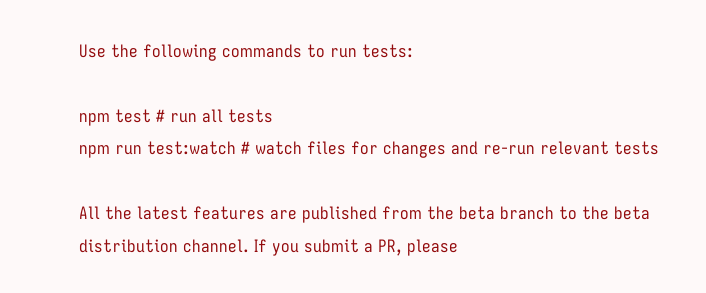Use the following commands to run tests:

npm test # run all tests
npm run test:watch # watch files for changes and re-run relevant tests

All the latest features are published from the beta branch to the beta distribution channel. If you submit a PR, please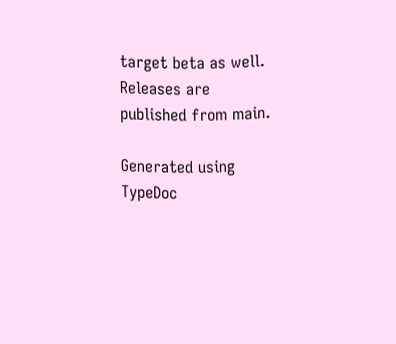target beta as well. Releases are published from main.

Generated using TypeDoc